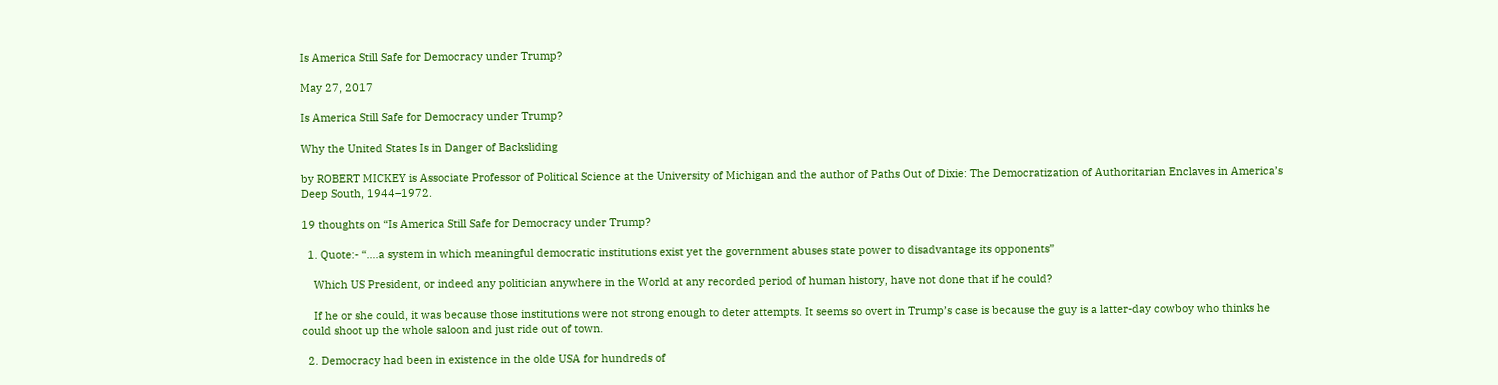Is America Still Safe for Democracy under Trump?

May 27, 2017

Is America Still Safe for Democracy under Trump?

Why the United States Is in Danger of Backsliding

by ROBERT MICKEY is Associate Professor of Political Science at the University of Michigan and the author of Paths Out of Dixie: The Democratization of Authoritarian Enclaves in America’s Deep South, 1944–1972.

19 thoughts on “Is America Still Safe for Democracy under Trump?

  1. Quote:- “….a system in which meaningful democratic institutions exist yet the government abuses state power to disadvantage its opponents”

    Which US President, or indeed any politician anywhere in the World at any recorded period of human history, have not done that if he could?

    If he or she could, it was because those institutions were not strong enough to deter attempts. It seems so overt in Trump’s case is because the guy is a latter-day cowboy who thinks he could shoot up the whole saloon and just ride out of town.

  2. Democracy had been in existence in the olde USA for hundreds of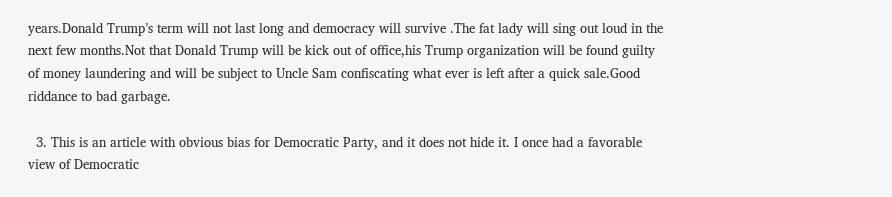years.Donald Trump’s term will not last long and democracy will survive .The fat lady will sing out loud in the next few months.Not that Donald Trump will be kick out of office,his Trump organization will be found guilty of money laundering and will be subject to Uncle Sam confiscating what ever is left after a quick sale.Good riddance to bad garbage.

  3. This is an article with obvious bias for Democratic Party, and it does not hide it. I once had a favorable view of Democratic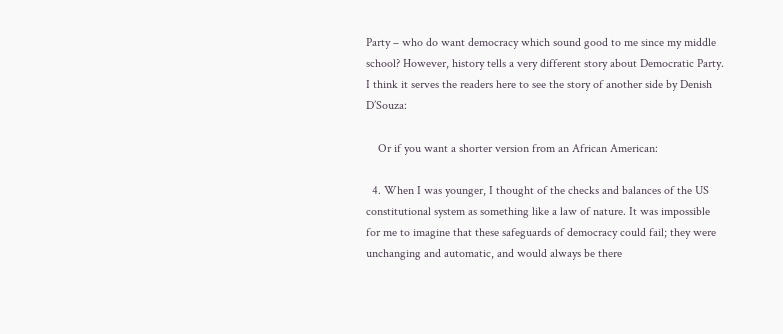Party – who do want democracy which sound good to me since my middle school? However, history tells a very different story about Democratic Party. I think it serves the readers here to see the story of another side by Denish D’Souza:

    Or if you want a shorter version from an African American:

  4. When I was younger, I thought of the checks and balances of the US constitutional system as something like a law of nature. It was impossible for me to imagine that these safeguards of democracy could fail; they were unchanging and automatic, and would always be there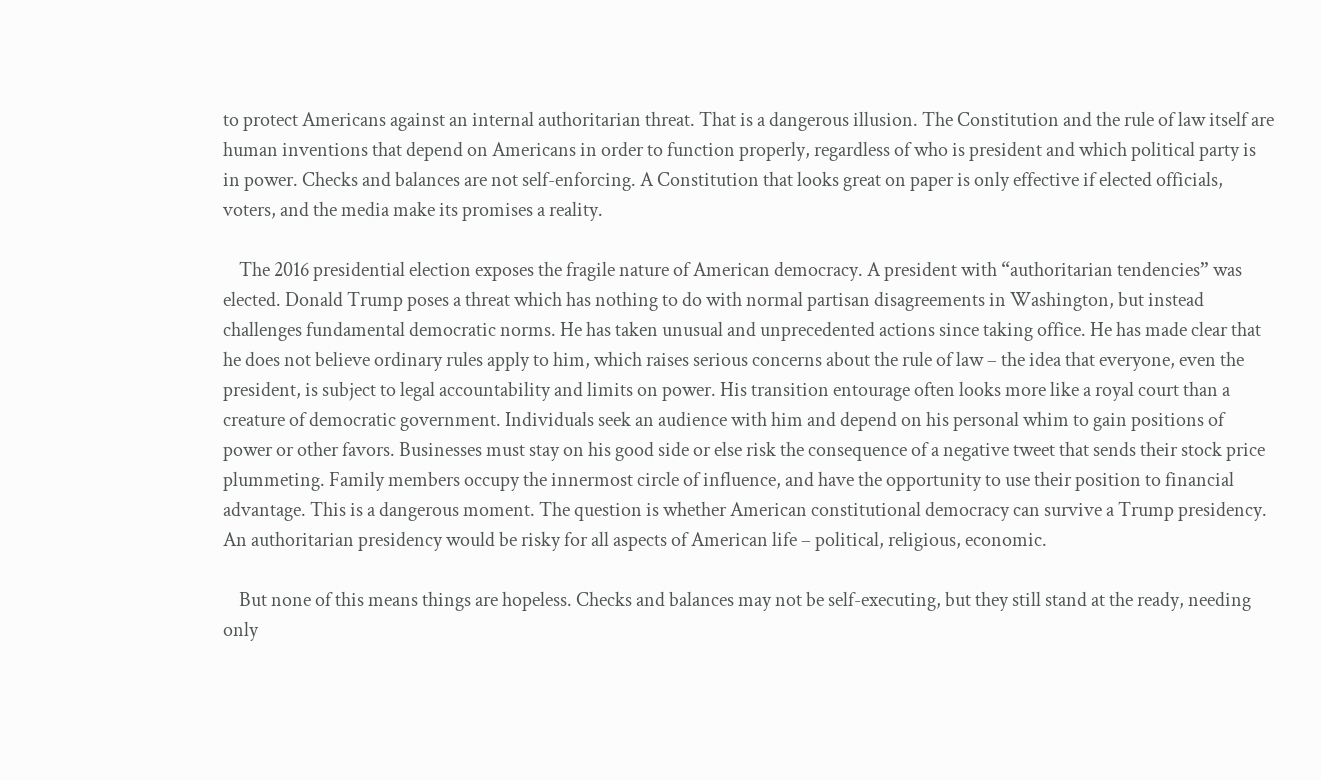to protect Americans against an internal authoritarian threat. That is a dangerous illusion. The Constitution and the rule of law itself are human inventions that depend on Americans in order to function properly, regardless of who is president and which political party is in power. Checks and balances are not self-enforcing. A Constitution that looks great on paper is only effective if elected officials, voters, and the media make its promises a reality.

    The 2016 presidential election exposes the fragile nature of American democracy. A president with “authoritarian tendencies” was elected. Donald Trump poses a threat which has nothing to do with normal partisan disagreements in Washington, but instead challenges fundamental democratic norms. He has taken unusual and unprecedented actions since taking office. He has made clear that he does not believe ordinary rules apply to him, which raises serious concerns about the rule of law – the idea that everyone, even the president, is subject to legal accountability and limits on power. His transition entourage often looks more like a royal court than a creature of democratic government. Individuals seek an audience with him and depend on his personal whim to gain positions of power or other favors. Businesses must stay on his good side or else risk the consequence of a negative tweet that sends their stock price plummeting. Family members occupy the innermost circle of influence, and have the opportunity to use their position to financial advantage. This is a dangerous moment. The question is whether American constitutional democracy can survive a Trump presidency. An authoritarian presidency would be risky for all aspects of American life – political, religious, economic.

    But none of this means things are hopeless. Checks and balances may not be self-executing, but they still stand at the ready, needing only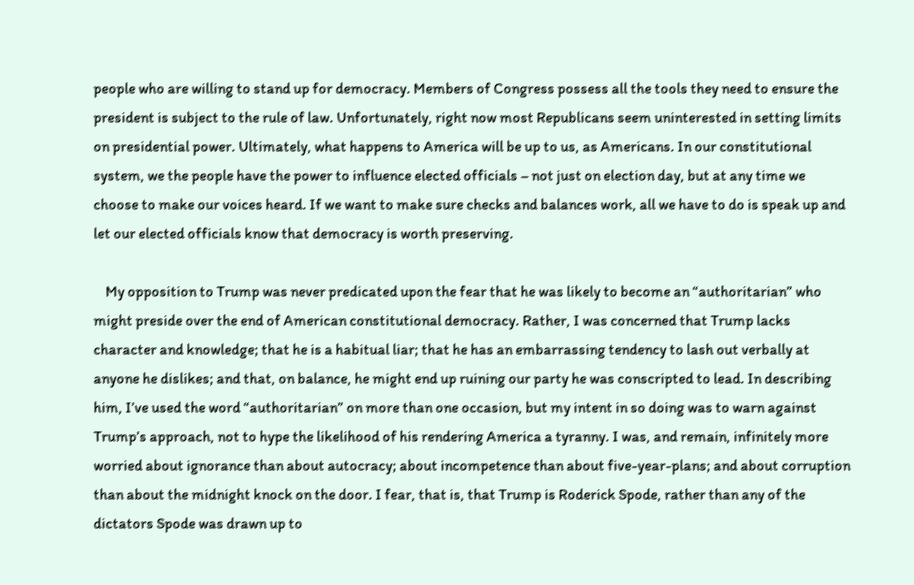people who are willing to stand up for democracy. Members of Congress possess all the tools they need to ensure the president is subject to the rule of law. Unfortunately, right now most Republicans seem uninterested in setting limits on presidential power. Ultimately, what happens to America will be up to us, as Americans. In our constitutional system, we the people have the power to influence elected officials – not just on election day, but at any time we choose to make our voices heard. If we want to make sure checks and balances work, all we have to do is speak up and let our elected officials know that democracy is worth preserving.

    My opposition to Trump was never predicated upon the fear that he was likely to become an “authoritarian” who might preside over the end of American constitutional democracy. Rather, I was concerned that Trump lacks character and knowledge; that he is a habitual liar; that he has an embarrassing tendency to lash out verbally at anyone he dislikes; and that, on balance, he might end up ruining our party he was conscripted to lead. In describing him, I’ve used the word “authoritarian” on more than one occasion, but my intent in so doing was to warn against Trump’s approach, not to hype the likelihood of his rendering America a tyranny. I was, and remain, infinitely more worried about ignorance than about autocracy; about incompetence than about five-year-plans; and about corruption than about the midnight knock on the door. I fear, that is, that Trump is Roderick Spode, rather than any of the dictators Spode was drawn up to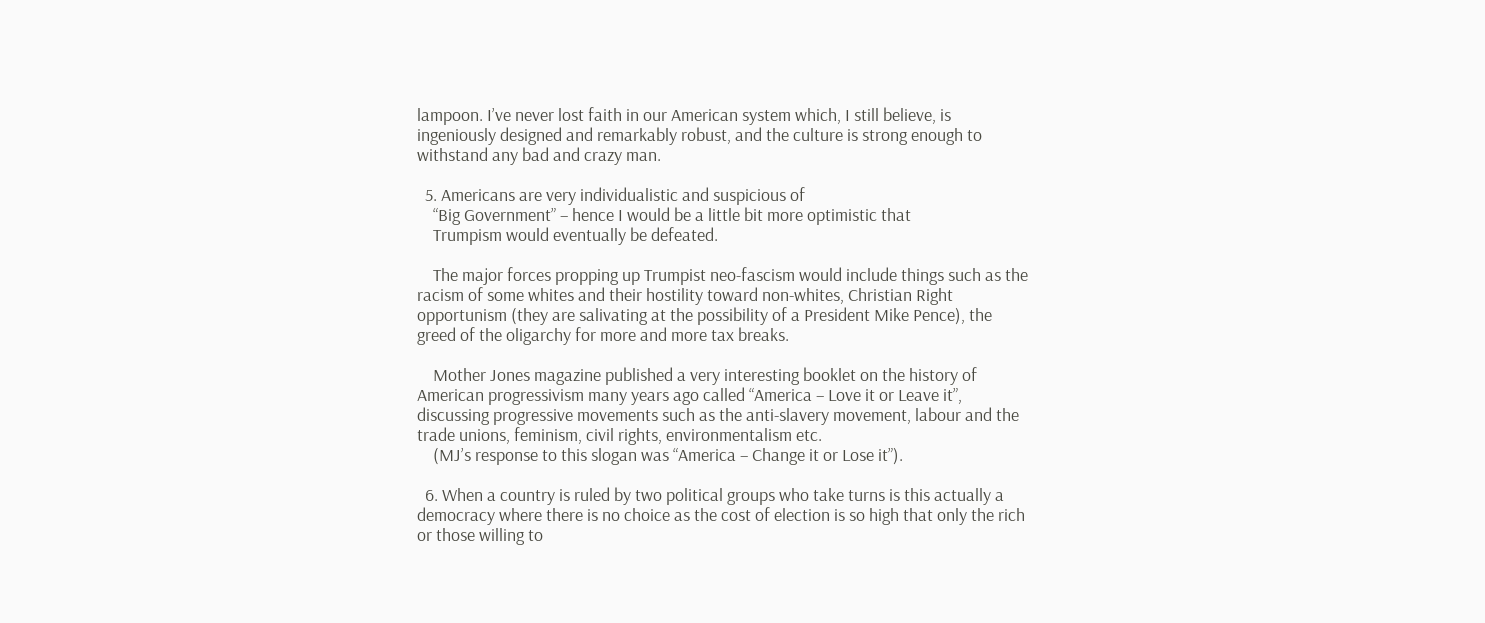lampoon. I’ve never lost faith in our American system which, I still believe, is ingeniously designed and remarkably robust, and the culture is strong enough to withstand any bad and crazy man.

  5. Americans are very individualistic and suspicious of
    “Big Government” – hence I would be a little bit more optimistic that
    Trumpism would eventually be defeated.

    The major forces propping up Trumpist neo-fascism would include things such as the racism of some whites and their hostility toward non-whites, Christian Right opportunism (they are salivating at the possibility of a President Mike Pence), the greed of the oligarchy for more and more tax breaks.

    Mother Jones magazine published a very interesting booklet on the history of American progressivism many years ago called “America – Love it or Leave it”, discussing progressive movements such as the anti-slavery movement, labour and the trade unions, feminism, civil rights, environmentalism etc.
    (MJ’s response to this slogan was “America – Change it or Lose it”).

  6. When a country is ruled by two political groups who take turns is this actually a democracy where there is no choice as the cost of election is so high that only the rich or those willing to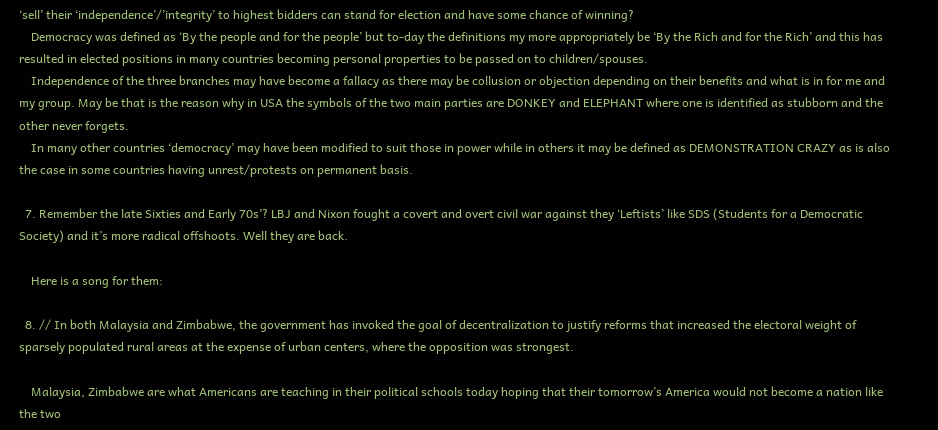‘sell’ their ‘independence’/’integrity’ to highest bidders can stand for election and have some chance of winning?
    Democracy was defined as ‘By the people and for the people’ but to-day the definitions my more appropriately be ‘By the Rich and for the Rich’ and this has resulted in elected positions in many countries becoming personal properties to be passed on to children/spouses.
    Independence of the three branches may have become a fallacy as there may be collusion or objection depending on their benefits and what is in for me and my group. May be that is the reason why in USA the symbols of the two main parties are DONKEY and ELEPHANT where one is identified as stubborn and the other never forgets.
    In many other countries ‘democracy’ may have been modified to suit those in power while in others it may be defined as DEMONSTRATION CRAZY as is also the case in some countries having unrest/protests on permanent basis.

  7. Remember the late Sixties and Early 70s’? LBJ and Nixon fought a covert and overt civil war against they ‘Leftists’ like SDS (Students for a Democratic Society) and it’s more radical offshoots. Well they are back.

    Here is a song for them:

  8. // In both Malaysia and Zimbabwe, the government has invoked the goal of decentralization to justify reforms that increased the electoral weight of sparsely populated rural areas at the expense of urban centers, where the opposition was strongest.

    Malaysia, Zimbabwe are what Americans are teaching in their political schools today hoping that their tomorrow’s America would not become a nation like the two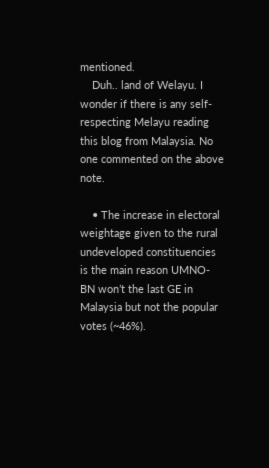mentioned.
    Duh.. land of Welayu. I wonder if there is any self-respecting Melayu reading this blog from Malaysia. No one commented on the above note.

    • The increase in electoral weightage given to the rural undeveloped constituencies is the main reason UMNO-BN won’t the last GE in Malaysia but not the popular votes (~46%).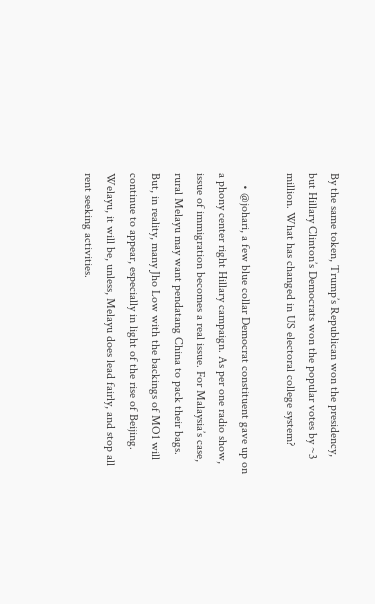By the same token, Trump’s Republican won the presidency, but Hillary Clinton’s Democrats won the popular votes by ~3 million. What has changed in US electoral college system?

    • @johari, a few blue collar Democrat constituent gave up on a phony center right Hillary campaign. As per one radio show, issue of immigration becomes a real issue. For Malaysia’s case, rural Melayu may want pendatang China to pack their bags. But, in reality, many Jho Low with the backings of MO1 will continue to appear, especially in light of the rise of Beijing. Welayu, it will be, unless, Melayu does lead fairly, and stop all rent seeking activities.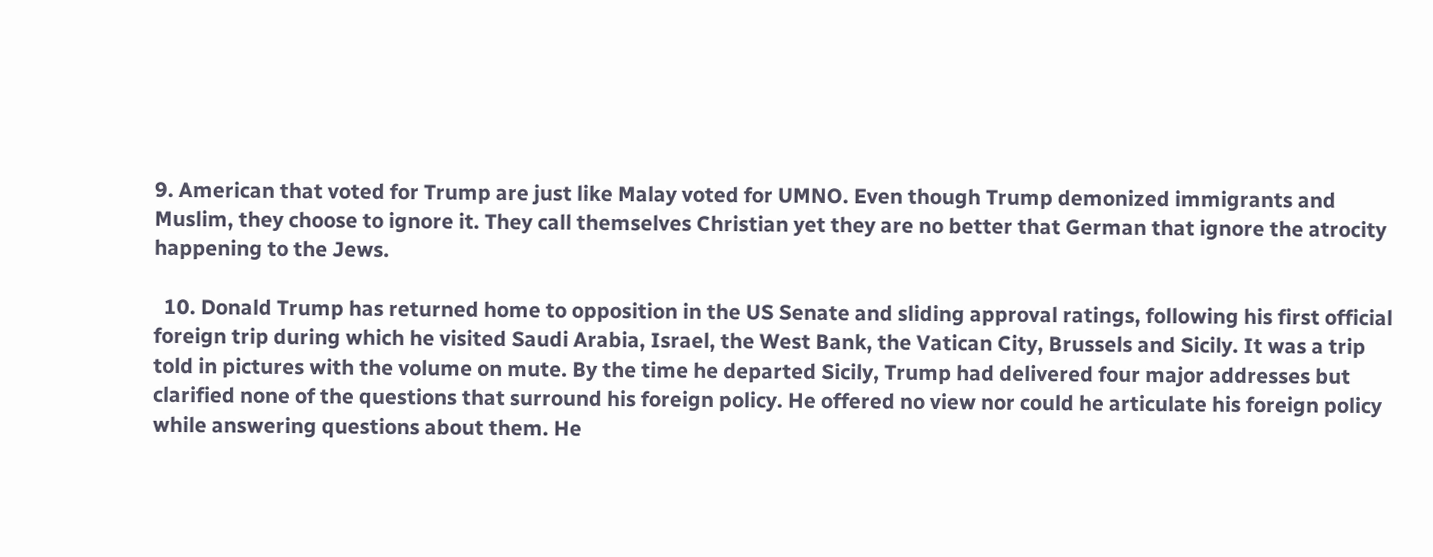9. American that voted for Trump are just like Malay voted for UMNO. Even though Trump demonized immigrants and Muslim, they choose to ignore it. They call themselves Christian yet they are no better that German that ignore the atrocity happening to the Jews.

  10. Donald Trump has returned home to opposition in the US Senate and sliding approval ratings, following his first official foreign trip during which he visited Saudi Arabia, Israel, the West Bank, the Vatican City, Brussels and Sicily. It was a trip told in pictures with the volume on mute. By the time he departed Sicily, Trump had delivered four major addresses but clarified none of the questions that surround his foreign policy. He offered no view nor could he articulate his foreign policy while answering questions about them. He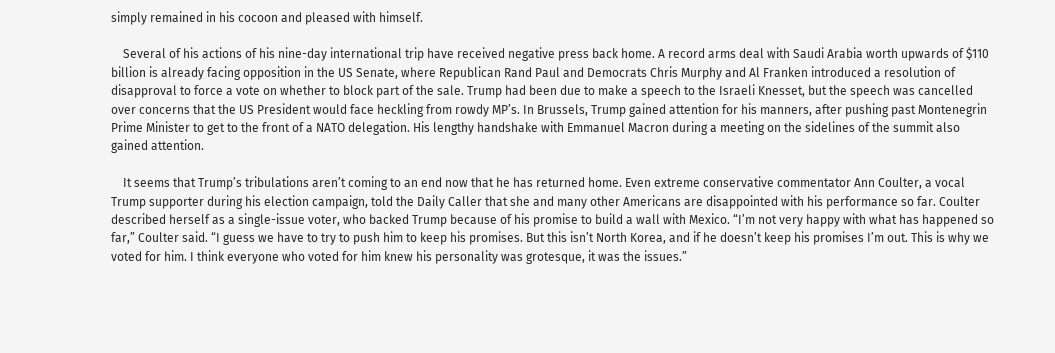simply remained in his cocoon and pleased with himself.

    Several of his actions of his nine-day international trip have received negative press back home. A record arms deal with Saudi Arabia worth upwards of $110 billion is already facing opposition in the US Senate, where Republican Rand Paul and Democrats Chris Murphy and Al Franken introduced a resolution of disapproval to force a vote on whether to block part of the sale. Trump had been due to make a speech to the Israeli Knesset, but the speech was cancelled over concerns that the US President would face heckling from rowdy MP’s. In Brussels, Trump gained attention for his manners, after pushing past Montenegrin Prime Minister to get to the front of a NATO delegation. His lengthy handshake with Emmanuel Macron during a meeting on the sidelines of the summit also gained attention.

    It seems that Trump’s tribulations aren’t coming to an end now that he has returned home. Even extreme conservative commentator Ann Coulter, a vocal Trump supporter during his election campaign, told the Daily Caller that she and many other Americans are disappointed with his performance so far. Coulter described herself as a single-issue voter, who backed Trump because of his promise to build a wall with Mexico. “I’m not very happy with what has happened so far,” Coulter said. “I guess we have to try to push him to keep his promises. But this isn’t North Korea, and if he doesn’t keep his promises I’m out. This is why we voted for him. I think everyone who voted for him knew his personality was grotesque, it was the issues.”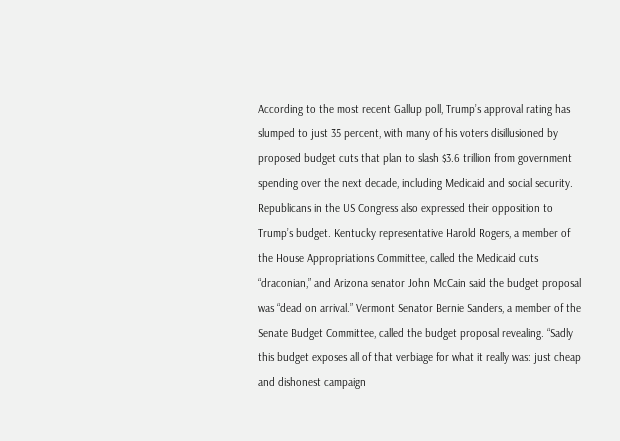According to the most recent Gallup poll, Trump’s approval rating has slumped to just 35 percent, with many of his voters disillusioned by proposed budget cuts that plan to slash $3.6 trillion from government spending over the next decade, including Medicaid and social security. Republicans in the US Congress also expressed their opposition to Trump’s budget. Kentucky representative Harold Rogers, a member of the House Appropriations Committee, called the Medicaid cuts “draconian,” and Arizona senator John McCain said the budget proposal was “dead on arrival.” Vermont Senator Bernie Sanders, a member of the Senate Budget Committee, called the budget proposal revealing. “Sadly this budget exposes all of that verbiage for what it really was: just cheap and dishonest campaign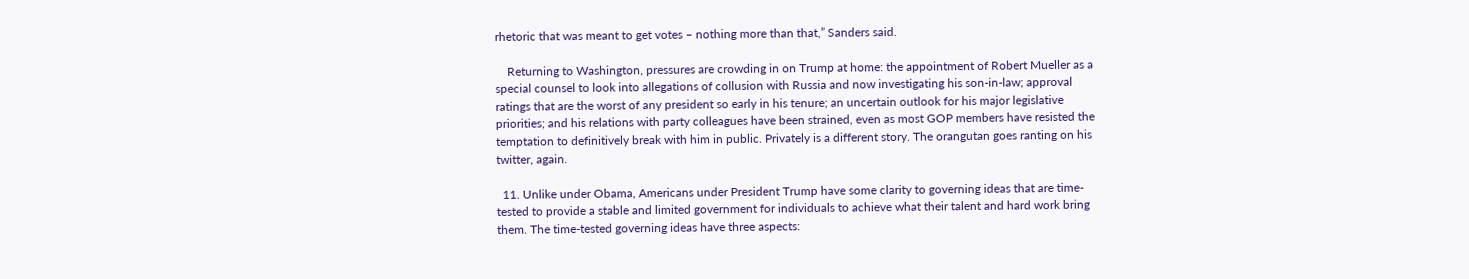rhetoric that was meant to get votes – nothing more than that,” Sanders said.

    Returning to Washington, pressures are crowding in on Trump at home: the appointment of Robert Mueller as a special counsel to look into allegations of collusion with Russia and now investigating his son-in-law; approval ratings that are the worst of any president so early in his tenure; an uncertain outlook for his major legislative priorities; and his relations with party colleagues have been strained, even as most GOP members have resisted the temptation to definitively break with him in public. Privately is a different story. The orangutan goes ranting on his twitter, again.

  11. Unlike under Obama, Americans under President Trump have some clarity to governing ideas that are time-tested to provide a stable and limited government for individuals to achieve what their talent and hard work bring them. The time-tested governing ideas have three aspects: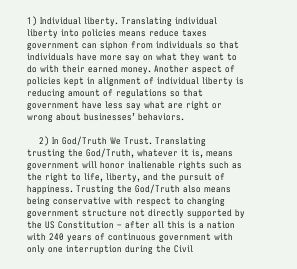1) Individual liberty. Translating individual liberty into policies means reduce taxes government can siphon from individuals so that individuals have more say on what they want to do with their earned money. Another aspect of policies kept in alignment of individual liberty is reducing amount of regulations so that government have less say what are right or wrong about businesses’ behaviors.

    2) In God/Truth We Trust. Translating trusting the God/Truth, whatever it is, means government will honor inalienable rights such as the right to life, liberty, and the pursuit of happiness. Trusting the God/Truth also means being conservative with respect to changing government structure not directly supported by the US Constitution – after all this is a nation with 240 years of continuous government with only one interruption during the Civil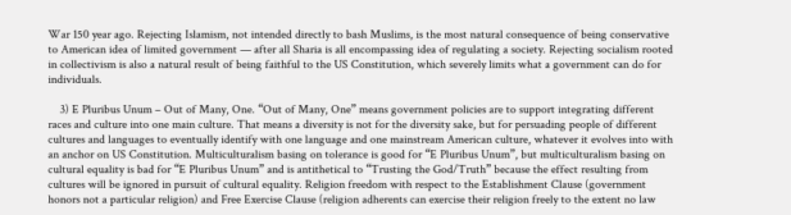War 150 year ago. Rejecting Islamism, not intended directly to bash Muslims, is the most natural consequence of being conservative to American idea of limited government — after all Sharia is all encompassing idea of regulating a society. Rejecting socialism rooted in collectivism is also a natural result of being faithful to the US Constitution, which severely limits what a government can do for individuals.

    3) E Pluribus Unum – Out of Many, One. “Out of Many, One” means government policies are to support integrating different races and culture into one main culture. That means a diversity is not for the diversity sake, but for persuading people of different cultures and languages to eventually identify with one language and one mainstream American culture, whatever it evolves into with an anchor on US Constitution. Multiculturalism basing on tolerance is good for “E Pluribus Unum”, but multiculturalism basing on cultural equality is bad for “E Pluribus Unum” and is antithetical to “Trusting the God/Truth” because the effect resulting from cultures will be ignored in pursuit of cultural equality. Religion freedom with respect to the Establishment Clause (government honors not a particular religion) and Free Exercise Clause (religion adherents can exercise their religion freely to the extent no law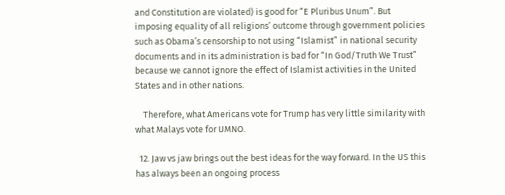and Constitution are violated) is good for “E Pluribus Unum”. But imposing equality of all religions’ outcome through government policies such as Obama’s censorship to not using “Islamist” in national security documents and in its administration is bad for “In God/Truth We Trust” because we cannot ignore the effect of Islamist activities in the United States and in other nations.

    Therefore, what Americans vote for Trump has very little similarity with what Malays vote for UMNO.

  12. Jaw vs jaw brings out the best ideas for the way forward. In the US this has always been an ongoing process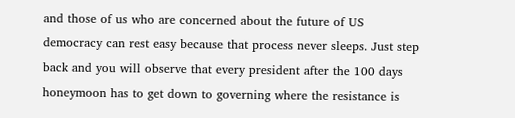and those of us who are concerned about the future of US democracy can rest easy because that process never sleeps. Just step back and you will observe that every president after the 100 days honeymoon has to get down to governing where the resistance is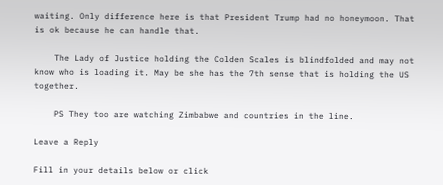waiting. Only difference here is that President Trump had no honeymoon. That is ok because he can handle that.

    The Lady of Justice holding the Colden Scales is blindfolded and may not know who is loading it. May be she has the 7th sense that is holding the US together.

    PS They too are watching Zimbabwe and countries in the line.

Leave a Reply

Fill in your details below or click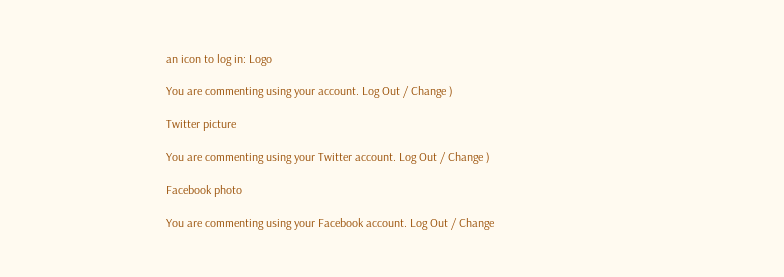an icon to log in: Logo

You are commenting using your account. Log Out / Change )

Twitter picture

You are commenting using your Twitter account. Log Out / Change )

Facebook photo

You are commenting using your Facebook account. Log Out / Change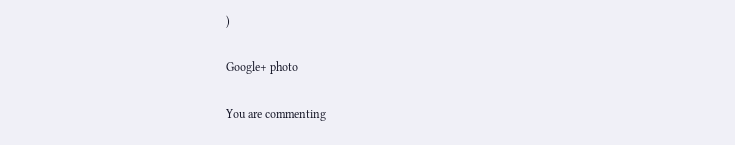)

Google+ photo

You are commenting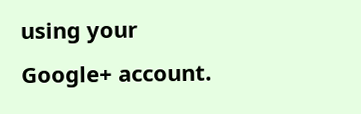using your Google+ account.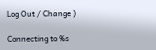Log Out / Change )

Connecting to %s